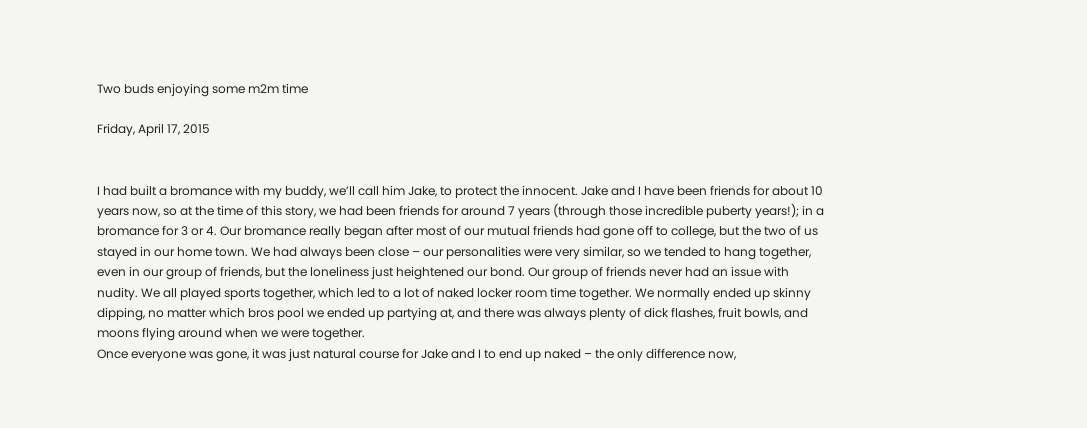Two buds enjoying some m2m time

Friday, April 17, 2015


I had built a bromance with my buddy, we’ll call him Jake, to protect the innocent. Jake and I have been friends for about 10 years now, so at the time of this story, we had been friends for around 7 years (through those incredible puberty years!); in a bromance for 3 or 4. Our bromance really began after most of our mutual friends had gone off to college, but the two of us stayed in our home town. We had always been close – our personalities were very similar, so we tended to hang together, even in our group of friends, but the loneliness just heightened our bond. Our group of friends never had an issue with nudity. We all played sports together, which led to a lot of naked locker room time together. We normally ended up skinny dipping, no matter which bros pool we ended up partying at, and there was always plenty of dick flashes, fruit bowls, and moons flying around when we were together.
Once everyone was gone, it was just natural course for Jake and I to end up naked – the only difference now,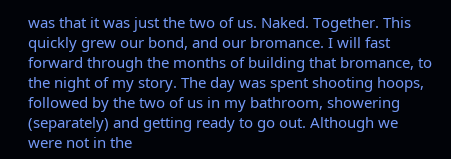was that it was just the two of us. Naked. Together. This quickly grew our bond, and our bromance. I will fast forward through the months of building that bromance, to the night of my story. The day was spent shooting hoops, followed by the two of us in my bathroom, showering (separately) and getting ready to go out. Although we were not in the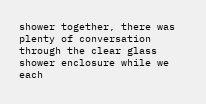shower together, there was plenty of conversation through the clear glass shower enclosure while we each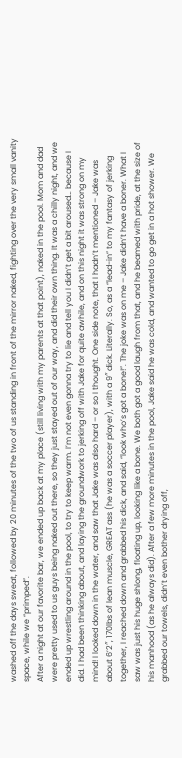washed off the days sweat, followed by 20 minutes of the two of us standing in front of the mirror naked, fighting over the very small vanity space, while we “primped”.
After a night at our favorite bar, we ended up back at my place (still living with my parents at that point), naked in the pool. Mom and dad were pretty used to us guys being naked out there, so they just stayed out of our way, and did their own thing. It was a chilly night, and we ended up wrestling around in the pool, to try to keep warm. I’m not even gonna try to lie and tell you I didn’t get a bit aroused… because I did. I had been thinking about, and laying the groundwork to jerking off with Jake for quite awhile, and on this night it was strong on my mind! I looked down in the water, and saw that Jake was also hard – or so I thought. One side note, that I hadn’t mentioned – Jake was about 6’2″, 170lbs of lean muscle, GREAT ass (he was a soccer player), with a 9″ dick. Literally. So, as a “lead-in” to my fantasy of jerking together, I reached down and grabbed his dick, and said, “look who’s got a bone!”. The joke was on me – Jake didn’t have a boner. What I saw was just his huge shlong, floating up, looking like a bone. We both got a good laugh from that, and he beamed with pride, at the size of his manhood (as he always did). After a few more minutes in the pool, Jake said he was cold, and wanted to go get in a hot shower. We grabbed our towels, didn’t even bother drying off,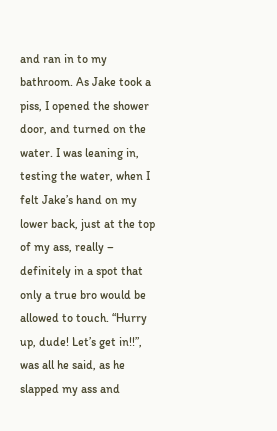and ran in to my bathroom. As Jake took a piss, I opened the shower door, and turned on the water. I was leaning in, testing the water, when I felt Jake’s hand on my lower back, just at the top of my ass, really – definitely in a spot that only a true bro would be allowed to touch. “Hurry up, dude! Let’s get in!!”, was all he said, as he slapped my ass and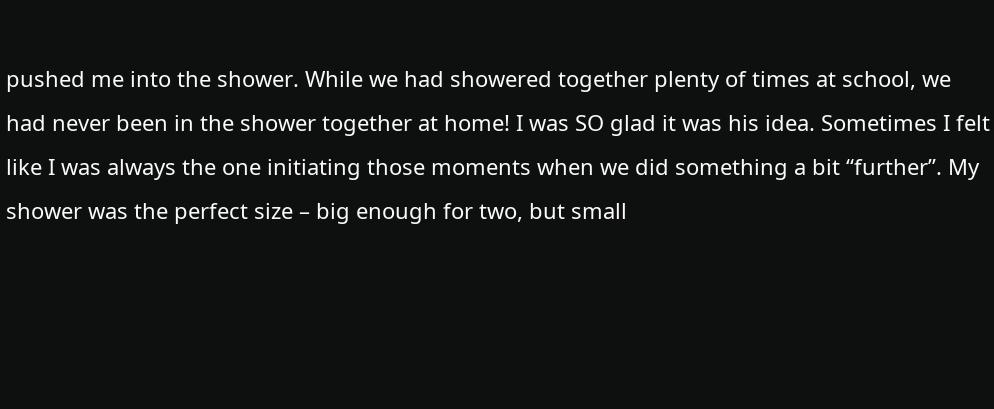pushed me into the shower. While we had showered together plenty of times at school, we had never been in the shower together at home! I was SO glad it was his idea. Sometimes I felt like I was always the one initiating those moments when we did something a bit “further”. My shower was the perfect size – big enough for two, but small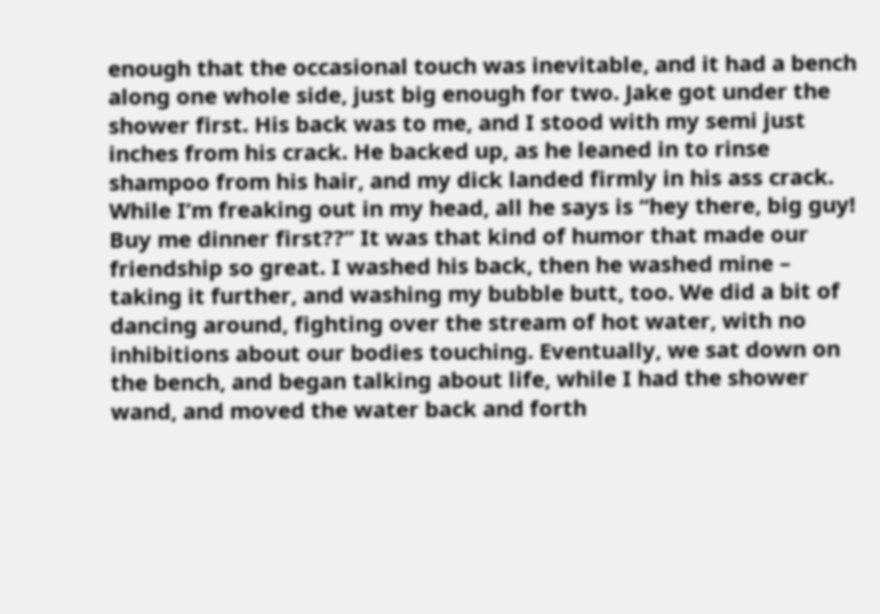enough that the occasional touch was inevitable, and it had a bench along one whole side, just big enough for two. Jake got under the shower first. His back was to me, and I stood with my semi just inches from his crack. He backed up, as he leaned in to rinse shampoo from his hair, and my dick landed firmly in his ass crack. While I’m freaking out in my head, all he says is “hey there, big guy! Buy me dinner first??” It was that kind of humor that made our friendship so great. I washed his back, then he washed mine – taking it further, and washing my bubble butt, too. We did a bit of dancing around, fighting over the stream of hot water, with no inhibitions about our bodies touching. Eventually, we sat down on the bench, and began talking about life, while I had the shower wand, and moved the water back and forth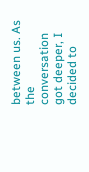between us. As the conversation got deeper, I decided to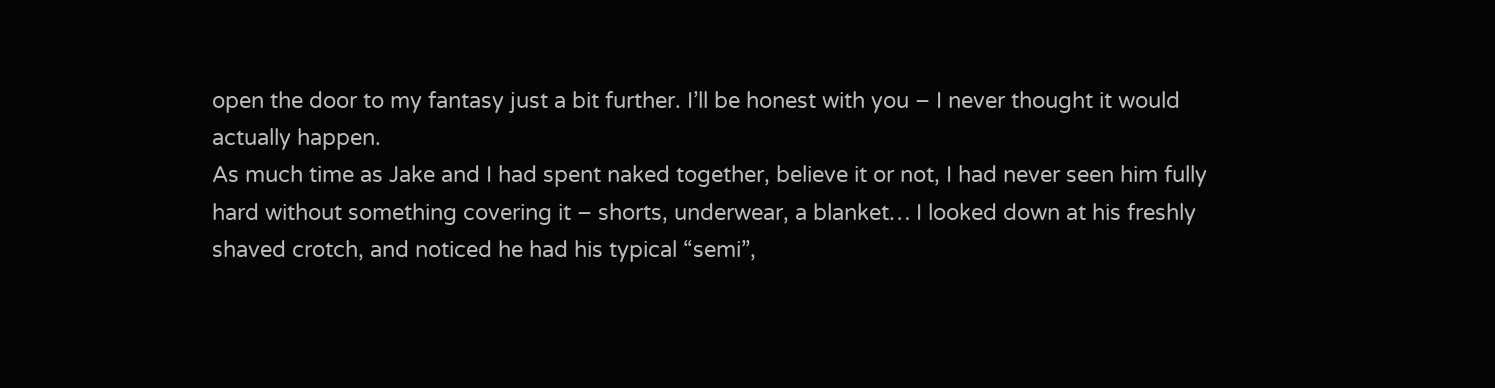open the door to my fantasy just a bit further. I’ll be honest with you – I never thought it would actually happen.
As much time as Jake and I had spent naked together, believe it or not, I had never seen him fully hard without something covering it – shorts, underwear, a blanket… I looked down at his freshly shaved crotch, and noticed he had his typical “semi”,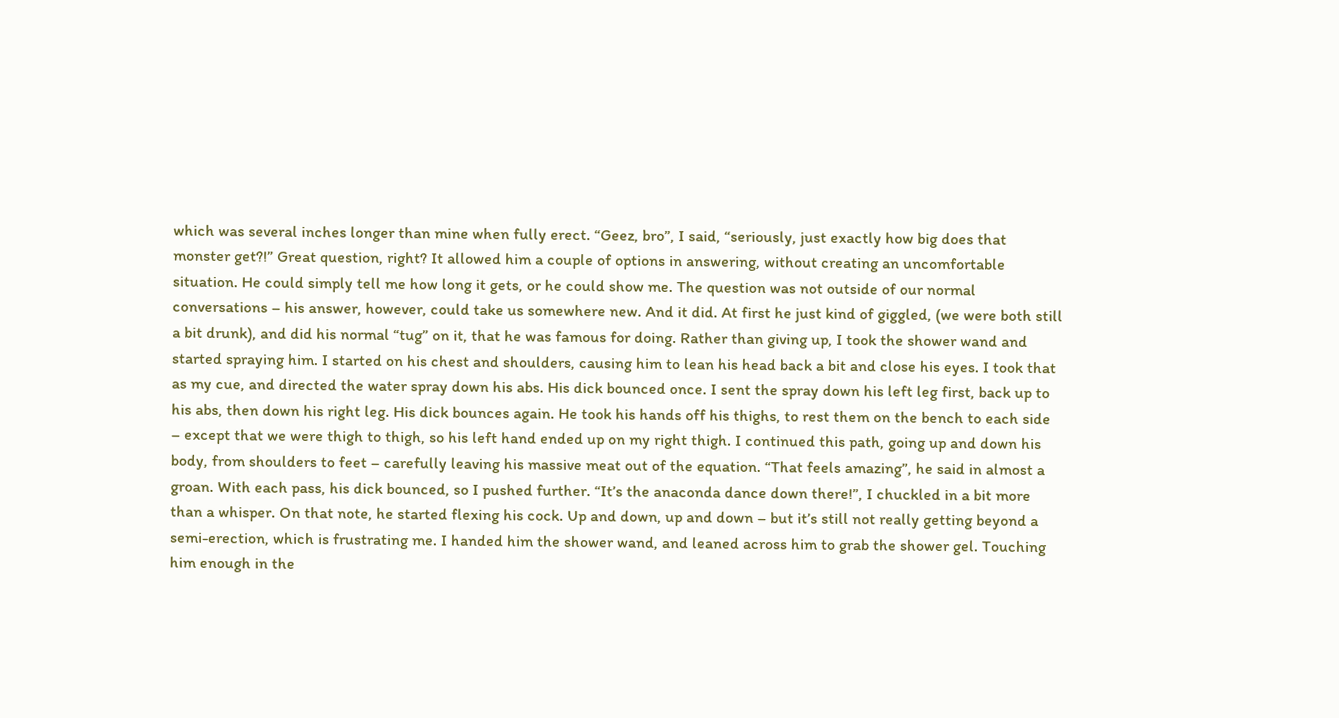which was several inches longer than mine when fully erect. “Geez, bro”, I said, “seriously, just exactly how big does that monster get?!” Great question, right? It allowed him a couple of options in answering, without creating an uncomfortable situation. He could simply tell me how long it gets, or he could show me. The question was not outside of our normal conversations – his answer, however, could take us somewhere new. And it did. At first he just kind of giggled, (we were both still a bit drunk), and did his normal “tug” on it, that he was famous for doing. Rather than giving up, I took the shower wand and started spraying him. I started on his chest and shoulders, causing him to lean his head back a bit and close his eyes. I took that as my cue, and directed the water spray down his abs. His dick bounced once. I sent the spray down his left leg first, back up to his abs, then down his right leg. His dick bounces again. He took his hands off his thighs, to rest them on the bench to each side – except that we were thigh to thigh, so his left hand ended up on my right thigh. I continued this path, going up and down his body, from shoulders to feet – carefully leaving his massive meat out of the equation. “That feels amazing”, he said in almost a groan. With each pass, his dick bounced, so I pushed further. “It’s the anaconda dance down there!”, I chuckled in a bit more than a whisper. On that note, he started flexing his cock. Up and down, up and down – but it’s still not really getting beyond a semi-erection, which is frustrating me. I handed him the shower wand, and leaned across him to grab the shower gel. Touching him enough in the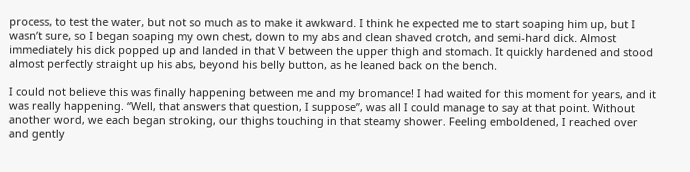process, to test the water, but not so much as to make it awkward. I think he expected me to start soaping him up, but I wasn’t sure, so I began soaping my own chest, down to my abs and clean shaved crotch, and semi-hard dick. Almost immediately his dick popped up and landed in that V between the upper thigh and stomach. It quickly hardened and stood almost perfectly straight up his abs, beyond his belly button, as he leaned back on the bench.

I could not believe this was finally happening between me and my bromance! I had waited for this moment for years, and it was really happening. “Well, that answers that question, I suppose”, was all I could manage to say at that point. Without another word, we each began stroking, our thighs touching in that steamy shower. Feeling emboldened, I reached over and gently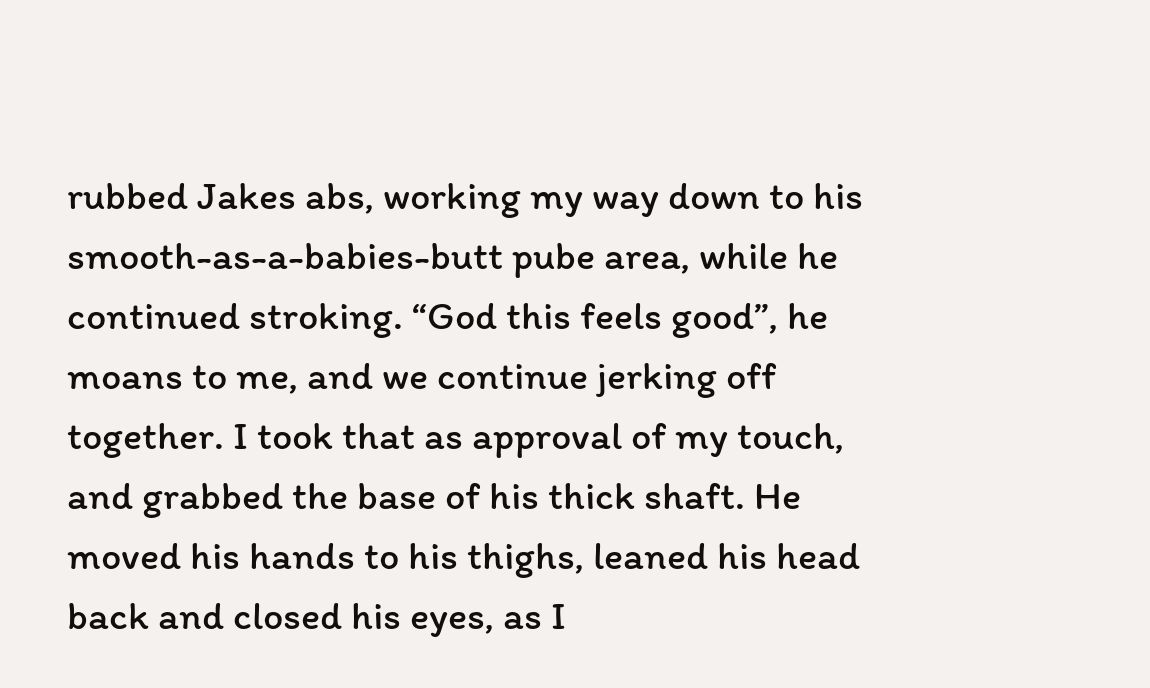rubbed Jakes abs, working my way down to his smooth-as-a-babies-butt pube area, while he continued stroking. “God this feels good”, he moans to me, and we continue jerking off together. I took that as approval of my touch, and grabbed the base of his thick shaft. He moved his hands to his thighs, leaned his head back and closed his eyes, as I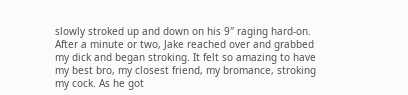slowly stroked up and down on his 9″ raging hard-on. After a minute or two, Jake reached over and grabbed my dick and began stroking. It felt so amazing to have my best bro, my closest friend, my bromance, stroking my cock. As he got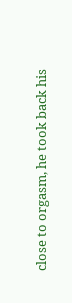close to orgasm, he took back his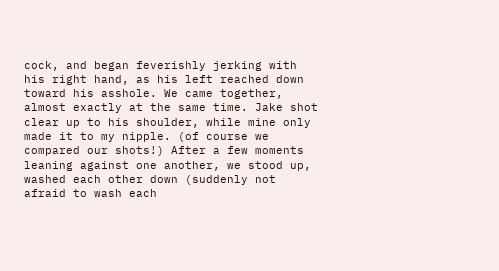cock, and began feverishly jerking with his right hand, as his left reached down toward his asshole. We came together, almost exactly at the same time. Jake shot clear up to his shoulder, while mine only made it to my nipple. (of course we compared our shots!) After a few moments leaning against one another, we stood up, washed each other down (suddenly not afraid to wash each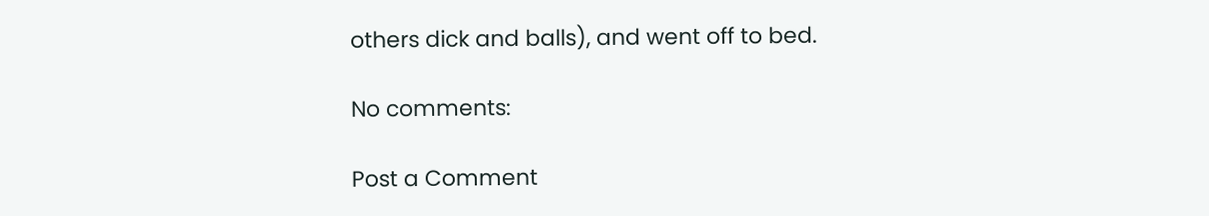others dick and balls), and went off to bed.

No comments:

Post a Comment